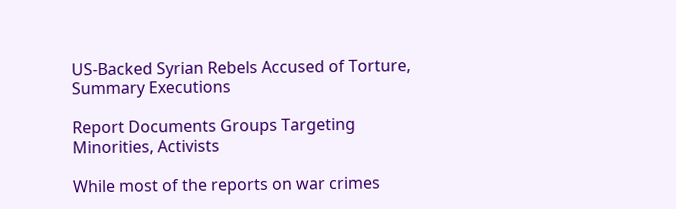US-Backed Syrian Rebels Accused of Torture, Summary Executions

Report Documents Groups Targeting Minorities, Activists

While most of the reports on war crimes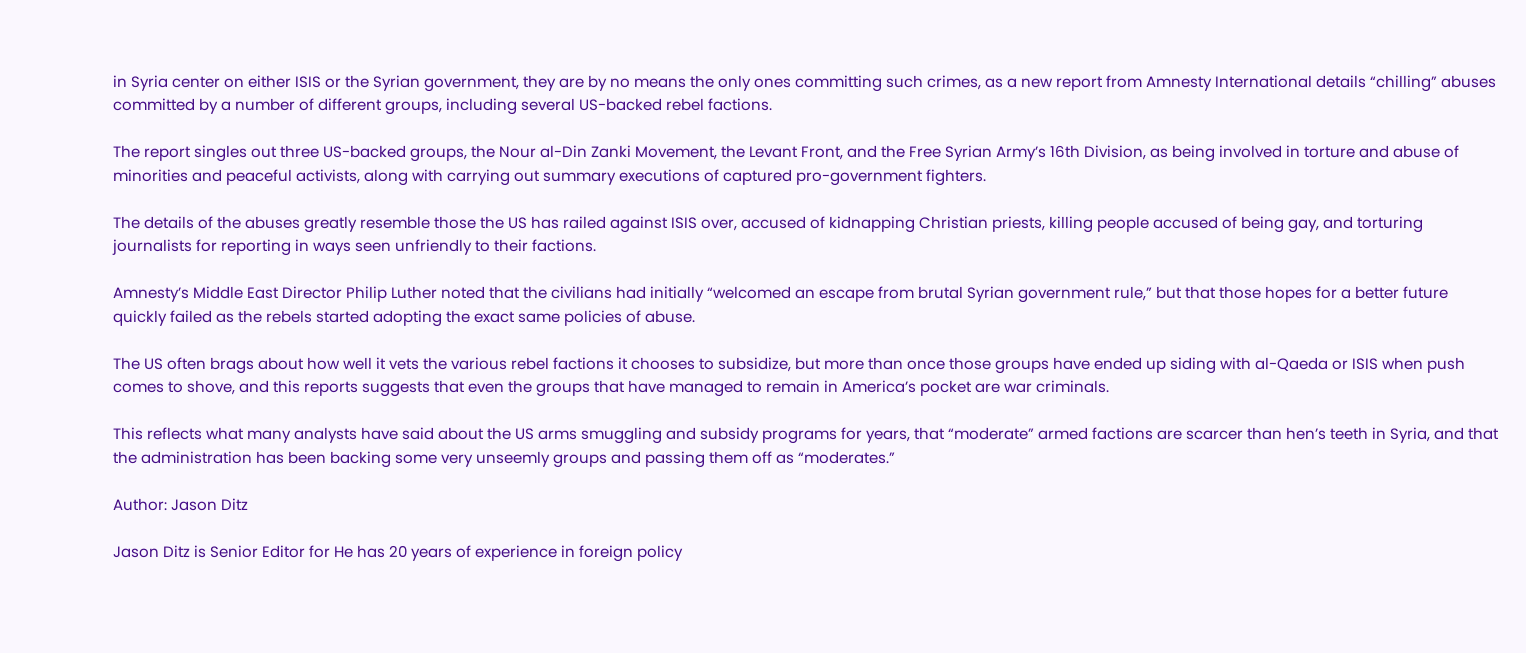in Syria center on either ISIS or the Syrian government, they are by no means the only ones committing such crimes, as a new report from Amnesty International details “chilling” abuses committed by a number of different groups, including several US-backed rebel factions.

The report singles out three US-backed groups, the Nour al-Din Zanki Movement, the Levant Front, and the Free Syrian Army’s 16th Division, as being involved in torture and abuse of minorities and peaceful activists, along with carrying out summary executions of captured pro-government fighters.

The details of the abuses greatly resemble those the US has railed against ISIS over, accused of kidnapping Christian priests, killing people accused of being gay, and torturing journalists for reporting in ways seen unfriendly to their factions.

Amnesty’s Middle East Director Philip Luther noted that the civilians had initially “welcomed an escape from brutal Syrian government rule,” but that those hopes for a better future quickly failed as the rebels started adopting the exact same policies of abuse.

The US often brags about how well it vets the various rebel factions it chooses to subsidize, but more than once those groups have ended up siding with al-Qaeda or ISIS when push comes to shove, and this reports suggests that even the groups that have managed to remain in America’s pocket are war criminals.

This reflects what many analysts have said about the US arms smuggling and subsidy programs for years, that “moderate” armed factions are scarcer than hen’s teeth in Syria, and that the administration has been backing some very unseemly groups and passing them off as “moderates.”

Author: Jason Ditz

Jason Ditz is Senior Editor for He has 20 years of experience in foreign policy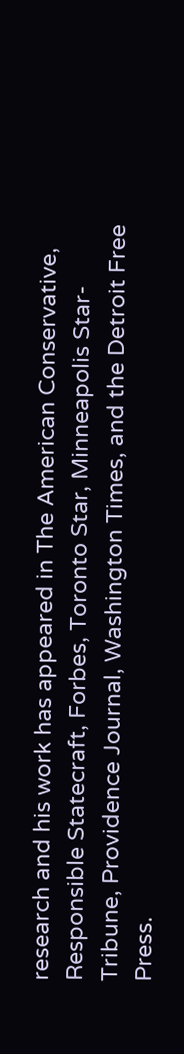research and his work has appeared in The American Conservative, Responsible Statecraft, Forbes, Toronto Star, Minneapolis Star-Tribune, Providence Journal, Washington Times, and the Detroit Free Press.